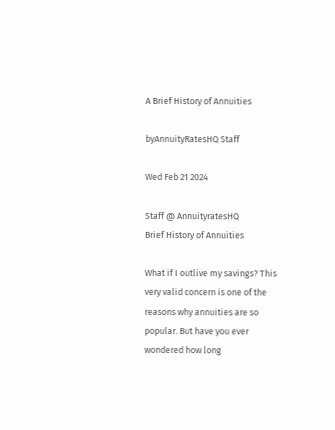A Brief History of Annuities

byAnnuityRatesHQ Staff

Wed Feb 21 2024

Staff @ AnnuityratesHQ
Brief History of Annuities

What if I outlive my savings? This very valid concern is one of the reasons why annuities are so popular. But have you ever wondered how long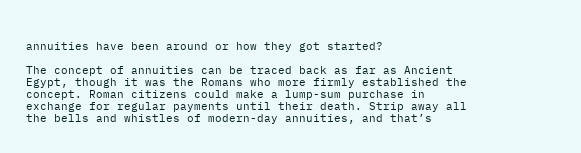annuities have been around or how they got started?

The concept of annuities can be traced back as far as Ancient Egypt, though it was the Romans who more firmly established the concept. Roman citizens could make a lump-sum purchase in exchange for regular payments until their death. Strip away all the bells and whistles of modern-day annuities, and that’s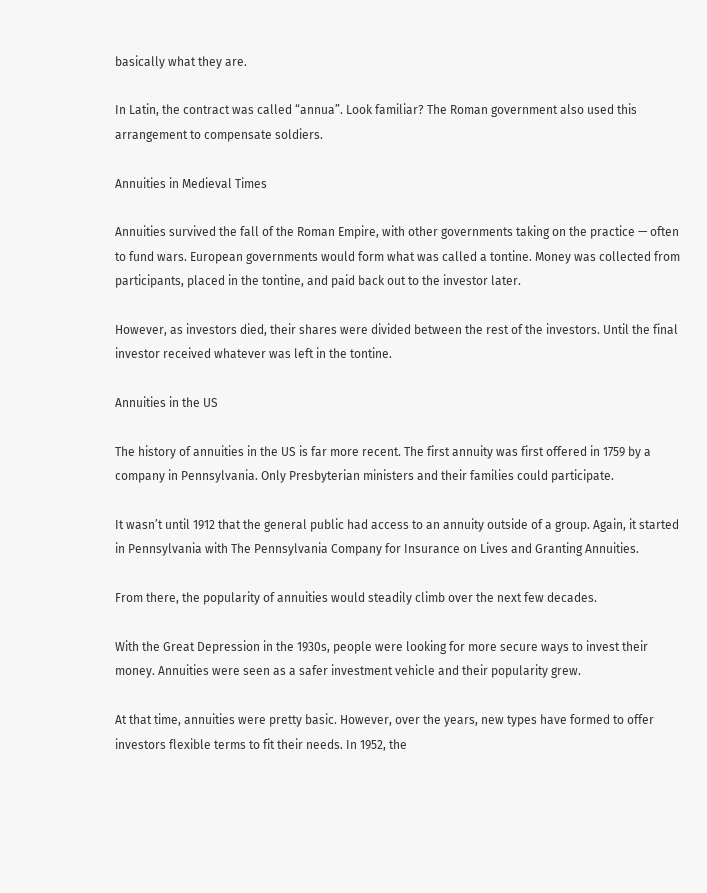basically what they are.

In Latin, the contract was called “annua”. Look familiar? The Roman government also used this arrangement to compensate soldiers.

Annuities in Medieval Times

Annuities survived the fall of the Roman Empire, with other governments taking on the practice — often to fund wars. European governments would form what was called a tontine. Money was collected from participants, placed in the tontine, and paid back out to the investor later.

However, as investors died, their shares were divided between the rest of the investors. Until the final investor received whatever was left in the tontine.

Annuities in the US

The history of annuities in the US is far more recent. The first annuity was first offered in 1759 by a company in Pennsylvania. Only Presbyterian ministers and their families could participate.

It wasn’t until 1912 that the general public had access to an annuity outside of a group. Again, it started in Pennsylvania with The Pennsylvania Company for Insurance on Lives and Granting Annuities.

From there, the popularity of annuities would steadily climb over the next few decades.

With the Great Depression in the 1930s, people were looking for more secure ways to invest their money. Annuities were seen as a safer investment vehicle and their popularity grew.

At that time, annuities were pretty basic. However, over the years, new types have formed to offer investors flexible terms to fit their needs. In 1952, the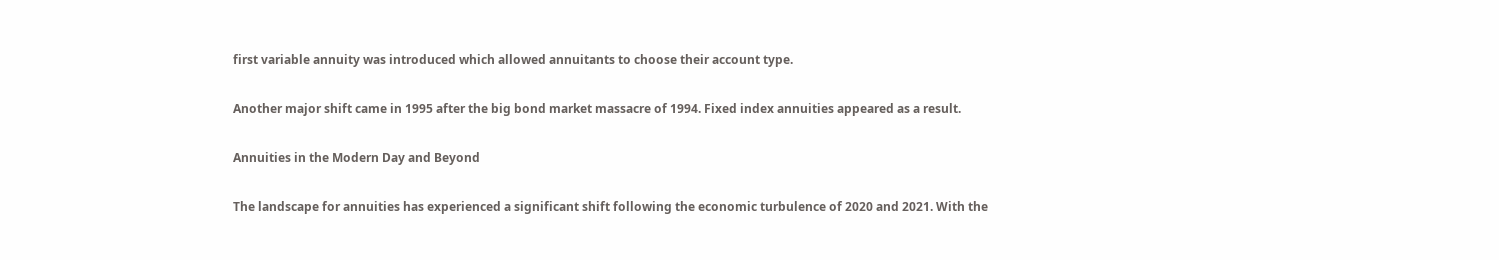first variable annuity was introduced which allowed annuitants to choose their account type.

Another major shift came in 1995 after the big bond market massacre of 1994. Fixed index annuities appeared as a result.

Annuities in the Modern Day and Beyond

The landscape for annuities has experienced a significant shift following the economic turbulence of 2020 and 2021. With the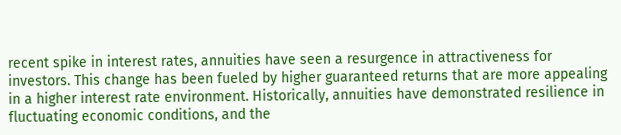recent spike in interest rates, annuities have seen a resurgence in attractiveness for investors. This change has been fueled by higher guaranteed returns that are more appealing in a higher interest rate environment. Historically, annuities have demonstrated resilience in fluctuating economic conditions, and the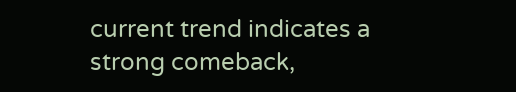current trend indicates a strong comeback,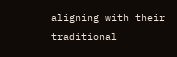aligning with their traditional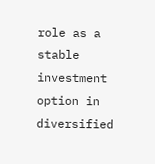role as a stable investment option in diversified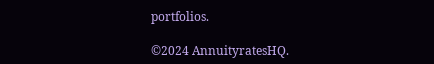portfolios.

©2024 AnnuityratesHQ.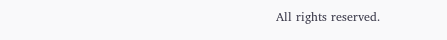All rights reserved.